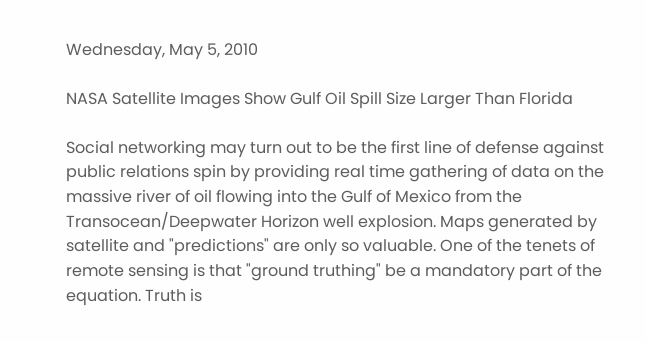Wednesday, May 5, 2010

NASA Satellite Images Show Gulf Oil Spill Size Larger Than Florida

Social networking may turn out to be the first line of defense against public relations spin by providing real time gathering of data on the massive river of oil flowing into the Gulf of Mexico from the Transocean/Deepwater Horizon well explosion. Maps generated by satellite and "predictions" are only so valuable. One of the tenets of remote sensing is that "ground truthing" be a mandatory part of the equation. Truth is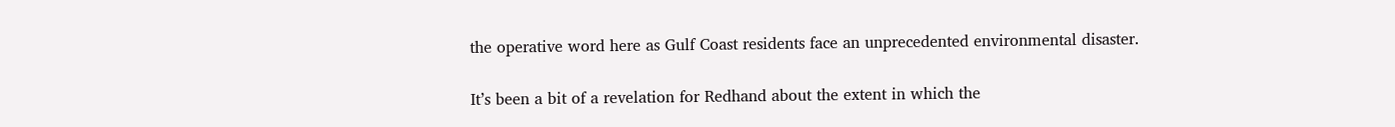the operative word here as Gulf Coast residents face an unprecedented environmental disaster.

It’s been a bit of a revelation for Redhand about the extent in which the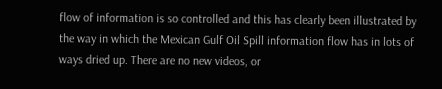flow of information is so controlled and this has clearly been illustrated by the way in which the Mexican Gulf Oil Spill information flow has in lots of ways dried up. There are no new videos, or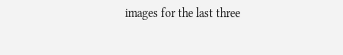images for the last three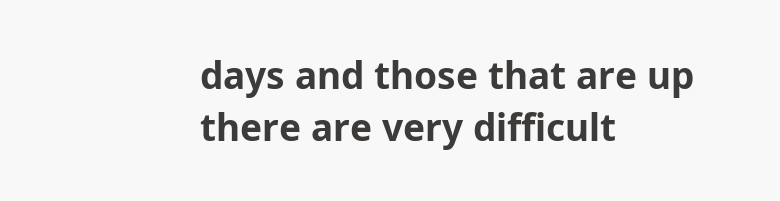days and those that are up there are very difficult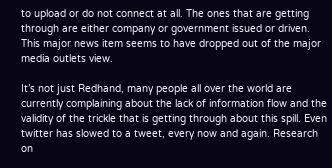to upload or do not connect at all. The ones that are getting through are either company or government issued or driven. This major news item seems to have dropped out of the major media outlets view.

It’s not just Redhand, many people all over the world are currently complaining about the lack of information flow and the validity of the trickle that is getting through about this spill. Even twitter has slowed to a tweet, every now and again. Research on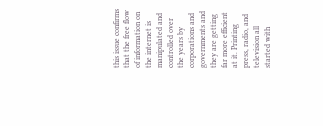this issue confirms that the free flow of information on the internet is manipulated and controlled over the years by corporations and governments and they are getting far more efficient at it. Printing press, radio, and television all started with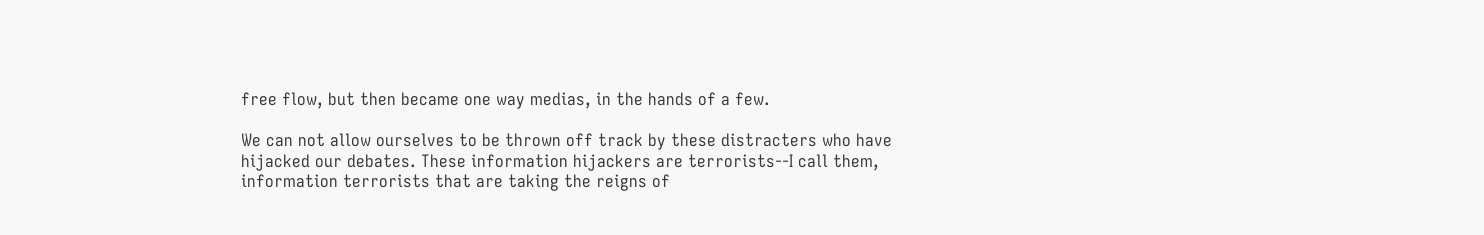free flow, but then became one way medias, in the hands of a few.

We can not allow ourselves to be thrown off track by these distracters who have hijacked our debates. These information hijackers are terrorists--I call them, information terrorists that are taking the reigns of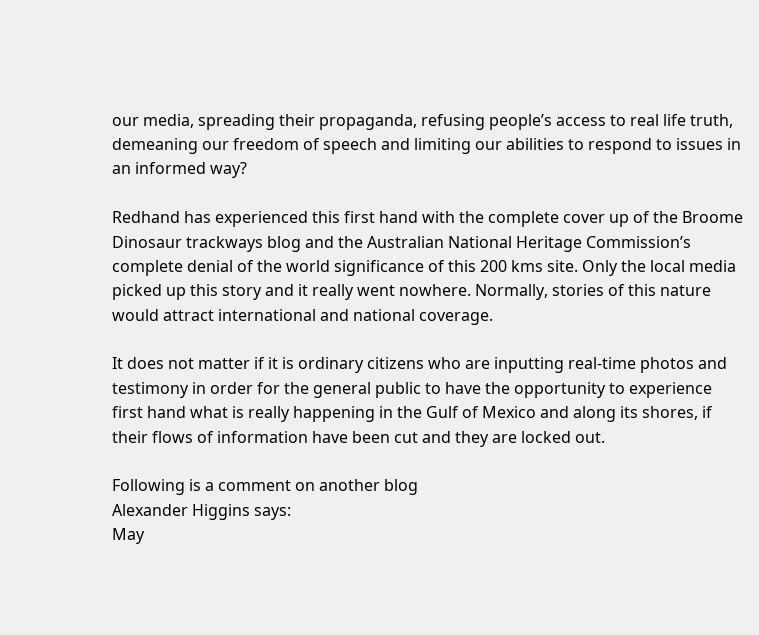our media, spreading their propaganda, refusing people’s access to real life truth, demeaning our freedom of speech and limiting our abilities to respond to issues in an informed way?

Redhand has experienced this first hand with the complete cover up of the Broome Dinosaur trackways blog and the Australian National Heritage Commission’s complete denial of the world significance of this 200 kms site. Only the local media picked up this story and it really went nowhere. Normally, stories of this nature would attract international and national coverage.

It does not matter if it is ordinary citizens who are inputting real-time photos and testimony in order for the general public to have the opportunity to experience first hand what is really happening in the Gulf of Mexico and along its shores, if their flows of information have been cut and they are locked out.

Following is a comment on another blog
Alexander Higgins says:
May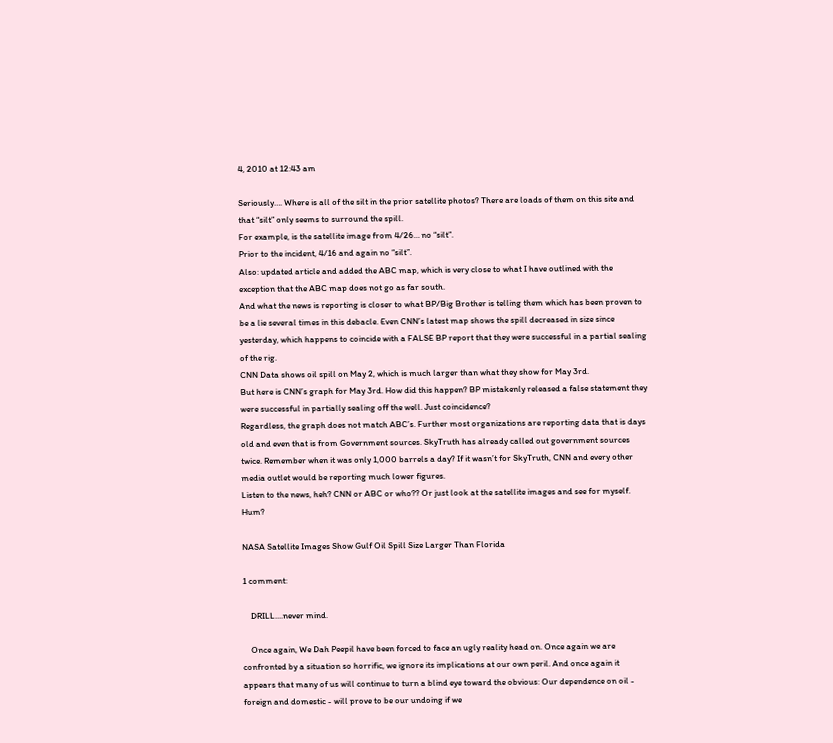4, 2010 at 12:43 am

Seriously…. Where is all of the silt in the prior satellite photos? There are loads of them on this site and that “silt” only seems to surround the spill.
For example, is the satellite image from 4/26… no “silt”.
Prior to the incident, 4/16 and again no “silt”.
Also: updated article and added the ABC map, which is very close to what I have outlined with the exception that the ABC map does not go as far south.
And what the news is reporting is closer to what BP/Big Brother is telling them which has been proven to be a lie several times in this debacle. Even CNN’s latest map shows the spill decreased in size since yesterday, which happens to coincide with a FALSE BP report that they were successful in a partial sealing of the rig.
CNN Data shows oil spill on May 2, which is much larger than what they show for May 3rd.
But here is CNN’s graph for May 3rd. How did this happen? BP mistakenly released a false statement they were successful in partially sealing off the well. Just coincidence?
Regardless, the graph does not match ABC’s. Further most organizations are reporting data that is days old and even that is from Government sources. SkyTruth has already called out government sources twice. Remember when it was only 1,000 barrels a day? If it wasn’t for SkyTruth, CNN and every other media outlet would be reporting much lower figures.
Listen to the news, heh? CNN or ABC or who?? Or just look at the satellite images and see for myself. Hum?

NASA Satellite Images Show Gulf Oil Spill Size Larger Than Florida

1 comment:

    DRILL....never mind.

    Once again, We Dah Peepil have been forced to face an ugly reality head on. Once again we are confronted by a situation so horrific, we ignore its implications at our own peril. And once again it appears that many of us will continue to turn a blind eye toward the obvious: Our dependence on oil - foreign and domestic - will prove to be our undoing if we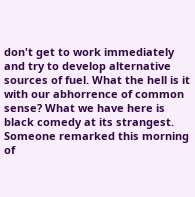don't get to work immediately and try to develop alternative sources of fuel. What the hell is it with our abhorrence of common sense? What we have here is black comedy at its strangest. Someone remarked this morning of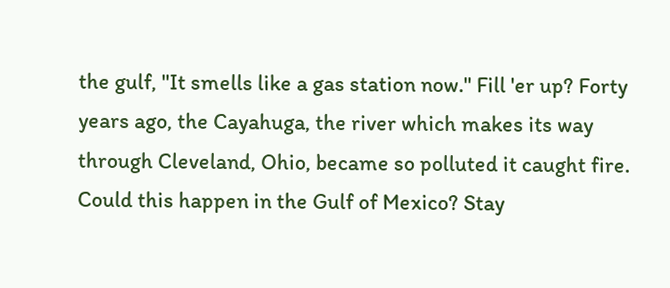the gulf, "It smells like a gas station now." Fill 'er up? Forty years ago, the Cayahuga, the river which makes its way through Cleveland, Ohio, became so polluted it caught fire. Could this happen in the Gulf of Mexico? Stay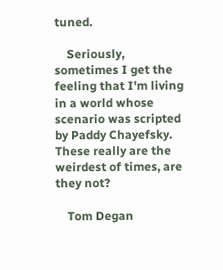tuned.

    Seriously, sometimes I get the feeling that I'm living in a world whose scenario was scripted by Paddy Chayefsky. These really are the weirdest of times, are they not?

    Tom Degan